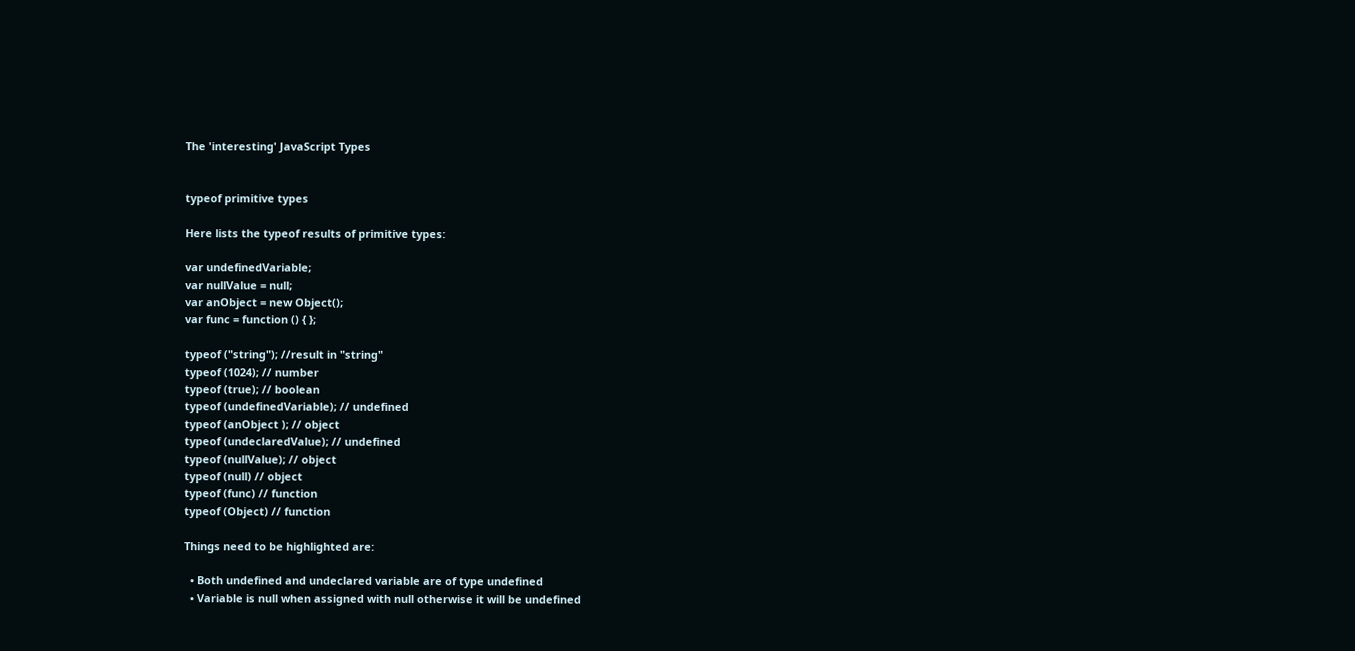The 'interesting' JavaScript Types


typeof primitive types

Here lists the typeof results of primitive types:

var undefinedVariable;
var nullValue = null;
var anObject = new Object();
var func = function () { };

typeof ("string"); //result in "string"
typeof (1024); // number
typeof (true); // boolean
typeof (undefinedVariable); // undefined
typeof (anObject ); // object
typeof (undeclaredValue); // undefined
typeof (nullValue); // object
typeof (null) // object
typeof (func) // function
typeof (Object) // function

Things need to be highlighted are:

  • Both undefined and undeclared variable are of type undefined
  • Variable is null when assigned with null otherwise it will be undefined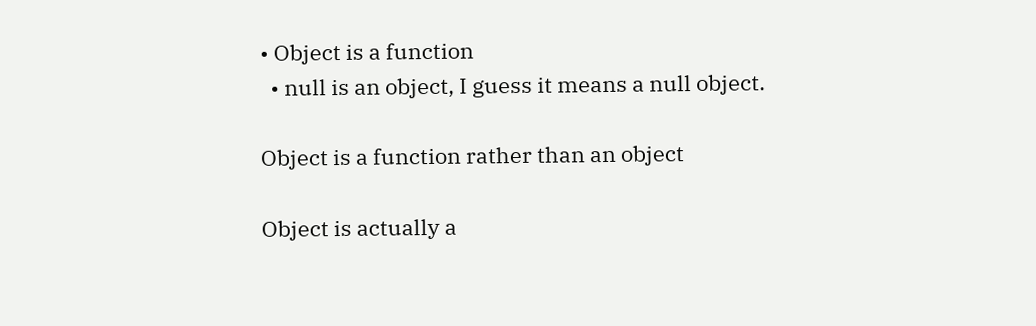• Object is a function
  • null is an object, I guess it means a null object.

Object is a function rather than an object

Object is actually a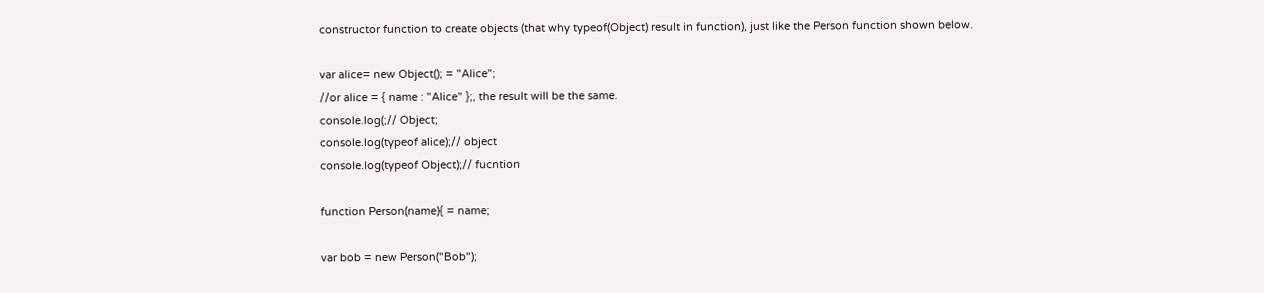constructor function to create objects (that why typeof(Object) result in function), just like the Person function shown below.

var alice= new Object(); = "Alice";
//or alice = { name : "Alice" };, the result will be the same.
console.log(;// Object;
console.log(typeof alice);// object
console.log(typeof Object);// fucntion

function Person(name){ = name;

var bob = new Person("Bob");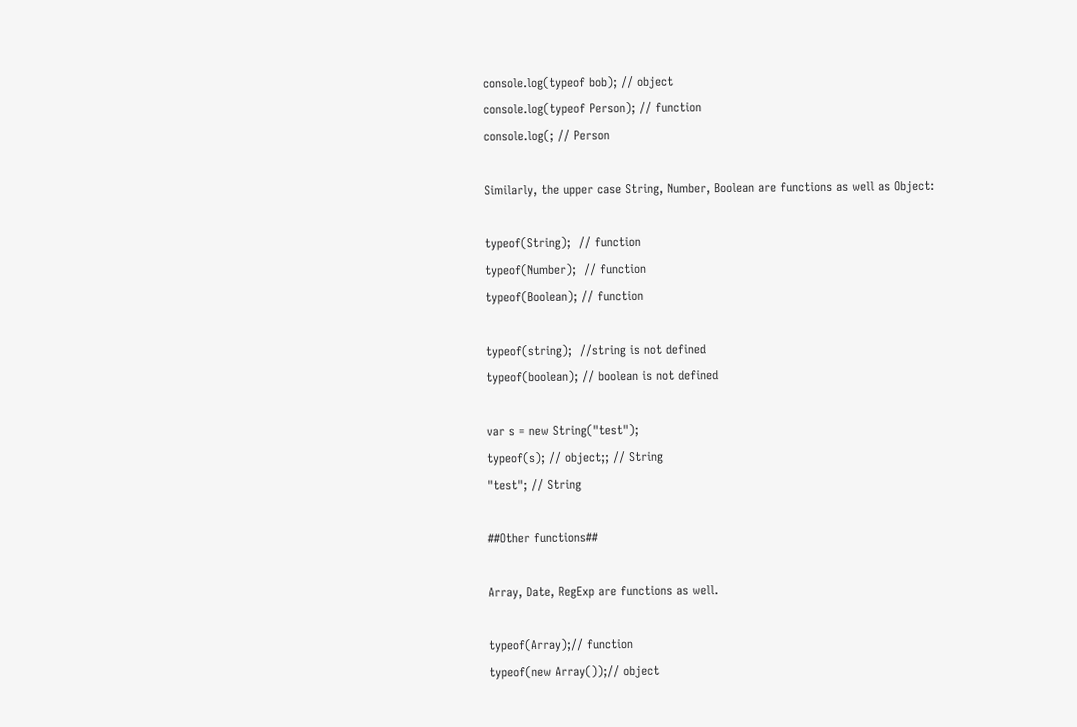console.log(typeof bob); // object
console.log(typeof Person); // function
console.log(; // Person

Similarly, the upper case String, Number, Boolean are functions as well as Object:

typeof(String);  // function
typeof(Number);  // function
typeof(Boolean); // function

typeof(string);  //string is not defined
typeof(boolean); // boolean is not defined

var s = new String("test");
typeof(s); // object;; // String
"test"; // String

##Other functions##

Array, Date, RegExp are functions as well.

typeof(Array);// function
typeof(new Array());// object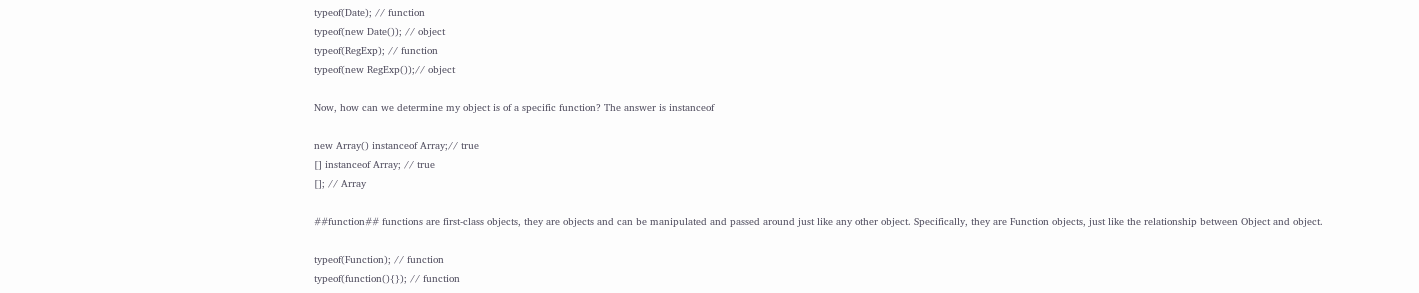typeof(Date); // function
typeof(new Date()); // object
typeof(RegExp); // function
typeof(new RegExp());// object

Now, how can we determine my object is of a specific function? The answer is instanceof

new Array() instanceof Array;// true
[] instanceof Array; // true
[]; // Array

##function## functions are first-class objects, they are objects and can be manipulated and passed around just like any other object. Specifically, they are Function objects, just like the relationship between Object and object.

typeof(Function); // function
typeof(function(){}); // function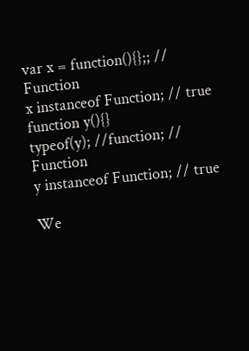var x = function(){};; // Function
x instanceof Function; // true
function y(){}
typeof(y); //function; // Function
y instanceof Function; // true

We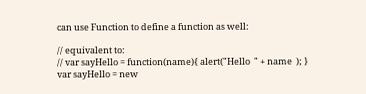can use Function to define a function as well:

// equivalent to:
// var sayHello = function(name){ alert("Hello  " + name  ); }
var sayHello = new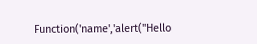Function('name','alert("Hello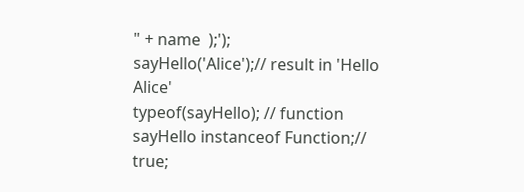" + name  );');
sayHello('Alice');// result in 'Hello Alice'
typeof(sayHello); // function
sayHello instanceof Function;// true;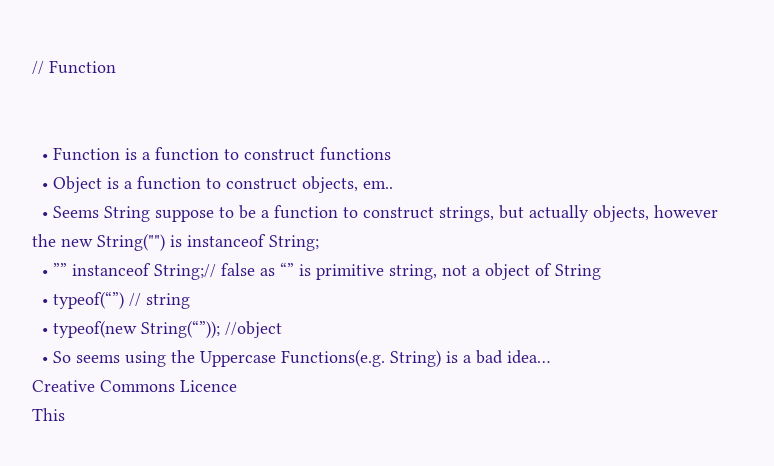// Function


  • Function is a function to construct functions
  • Object is a function to construct objects, em..
  • Seems String suppose to be a function to construct strings, but actually objects, however the new String("") is instanceof String;
  • ”” instanceof String;// false as “” is primitive string, not a object of String
  • typeof(“”) // string
  • typeof(new String(“”)); //object
  • So seems using the Uppercase Functions(e.g. String) is a bad idea…
Creative Commons Licence
This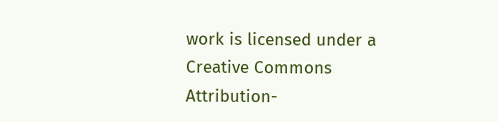work is licensed under a Creative Commons Attribution-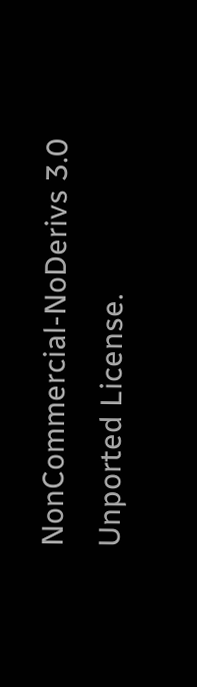NonCommercial-NoDerivs 3.0 Unported License.